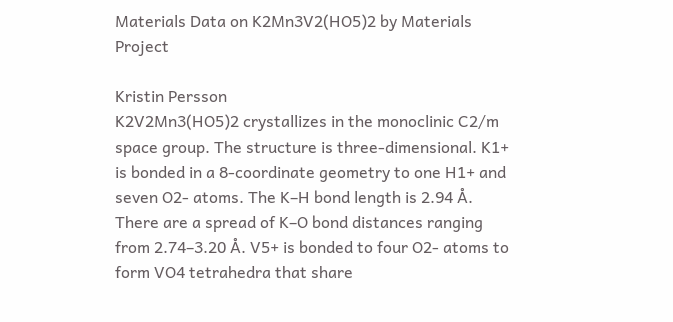Materials Data on K2Mn3V2(HO5)2 by Materials Project

Kristin Persson
K2V2Mn3(HO5)2 crystallizes in the monoclinic C2/m space group. The structure is three-dimensional. K1+ is bonded in a 8-coordinate geometry to one H1+ and seven O2- atoms. The K–H bond length is 2.94 Å. There are a spread of K–O bond distances ranging from 2.74–3.20 Å. V5+ is bonded to four O2- atoms to form VO4 tetrahedra that share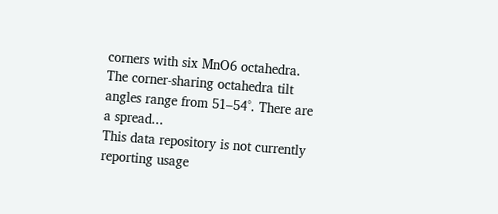corners with six MnO6 octahedra. The corner-sharing octahedra tilt angles range from 51–54°. There are a spread...
This data repository is not currently reporting usage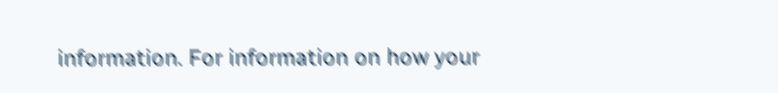information. For information on how your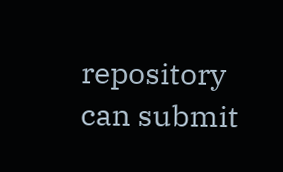repository can submit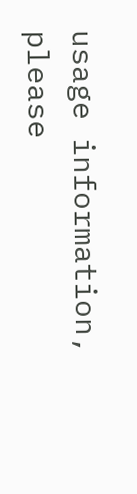usage information, please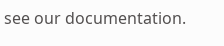see our documentation.